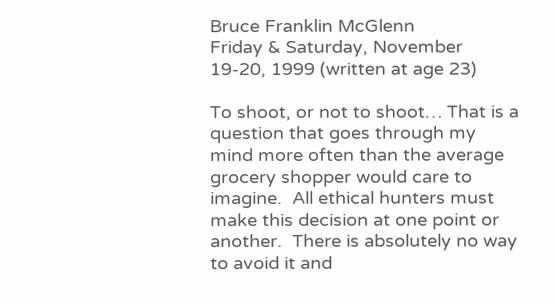Bruce Franklin McGlenn
Friday & Saturday, November 19-20, 1999 (written at age 23)

To shoot, or not to shoot… That is a question that goes through my mind more often than the average grocery shopper would care to imagine.  All ethical hunters must make this decision at one point or another.  There is absolutely no way to avoid it and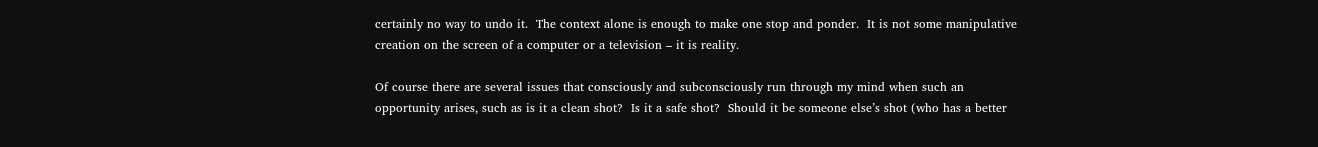certainly no way to undo it.  The context alone is enough to make one stop and ponder.  It is not some manipulative creation on the screen of a computer or a television – it is reality.

Of course there are several issues that consciously and subconsciously run through my mind when such an opportunity arises, such as is it a clean shot?  Is it a safe shot?  Should it be someone else’s shot (who has a better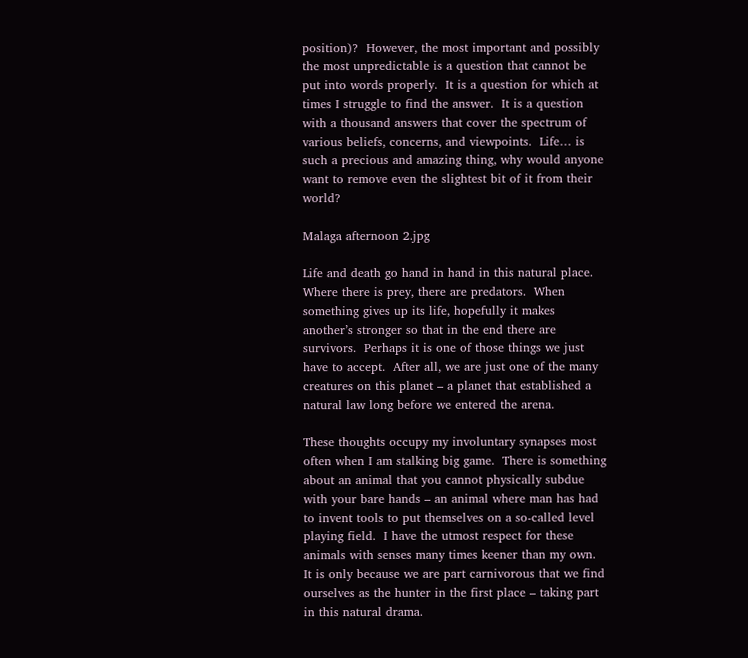position)?  However, the most important and possibly the most unpredictable is a question that cannot be put into words properly.  It is a question for which at times I struggle to find the answer.  It is a question with a thousand answers that cover the spectrum of various beliefs, concerns, and viewpoints.  Life… is such a precious and amazing thing, why would anyone want to remove even the slightest bit of it from their world?

Malaga afternoon 2.jpg

Life and death go hand in hand in this natural place.  Where there is prey, there are predators.  When something gives up its life, hopefully it makes another’s stronger so that in the end there are survivors.  Perhaps it is one of those things we just have to accept.  After all, we are just one of the many creatures on this planet – a planet that established a natural law long before we entered the arena.

These thoughts occupy my involuntary synapses most often when I am stalking big game.  There is something about an animal that you cannot physically subdue with your bare hands – an animal where man has had to invent tools to put themselves on a so-called level playing field.  I have the utmost respect for these animals with senses many times keener than my own.  It is only because we are part carnivorous that we find ourselves as the hunter in the first place – taking part in this natural drama.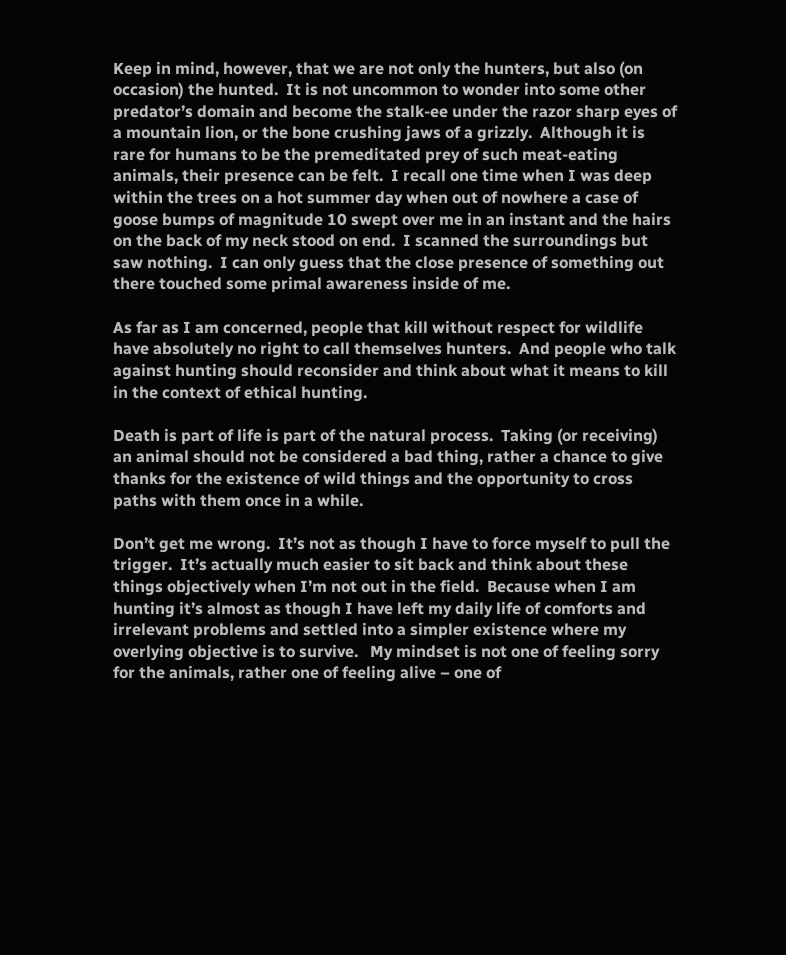Keep in mind, however, that we are not only the hunters, but also (on occasion) the hunted.  It is not uncommon to wonder into some other predator’s domain and become the stalk-ee under the razor sharp eyes of a mountain lion, or the bone crushing jaws of a grizzly.  Although it is rare for humans to be the premeditated prey of such meat-eating animals, their presence can be felt.  I recall one time when I was deep within the trees on a hot summer day when out of nowhere a case of goose bumps of magnitude 10 swept over me in an instant and the hairs on the back of my neck stood on end.  I scanned the surroundings but saw nothing.  I can only guess that the close presence of something out there touched some primal awareness inside of me.

As far as I am concerned, people that kill without respect for wildlife have absolutely no right to call themselves hunters.  And people who talk against hunting should reconsider and think about what it means to kill in the context of ethical hunting.

Death is part of life is part of the natural process.  Taking (or receiving) an animal should not be considered a bad thing, rather a chance to give thanks for the existence of wild things and the opportunity to cross paths with them once in a while.

Don’t get me wrong.  It’s not as though I have to force myself to pull the trigger.  It’s actually much easier to sit back and think about these things objectively when I’m not out in the field.  Because when I am hunting it’s almost as though I have left my daily life of comforts and irrelevant problems and settled into a simpler existence where my overlying objective is to survive.   My mindset is not one of feeling sorry for the animals, rather one of feeling alive – one of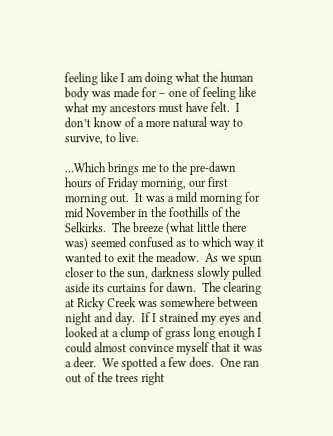feeling like I am doing what the human body was made for – one of feeling like what my ancestors must have felt.  I don’t know of a more natural way to survive, to live.

…Which brings me to the pre-dawn hours of Friday morning, our first morning out.  It was a mild morning for mid November in the foothills of the Selkirks.  The breeze (what little there was) seemed confused as to which way it wanted to exit the meadow.  As we spun closer to the sun, darkness slowly pulled aside its curtains for dawn.  The clearing at Ricky Creek was somewhere between night and day.  If I strained my eyes and looked at a clump of grass long enough I could almost convince myself that it was a deer.  We spotted a few does.  One ran out of the trees right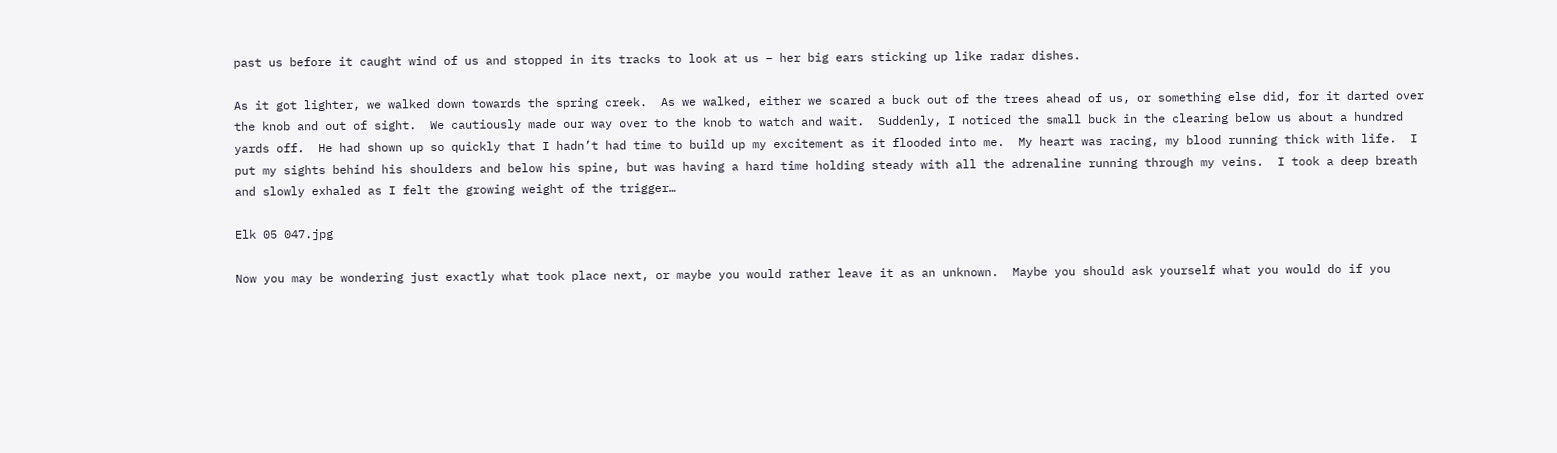past us before it caught wind of us and stopped in its tracks to look at us – her big ears sticking up like radar dishes.

As it got lighter, we walked down towards the spring creek.  As we walked, either we scared a buck out of the trees ahead of us, or something else did, for it darted over the knob and out of sight.  We cautiously made our way over to the knob to watch and wait.  Suddenly, I noticed the small buck in the clearing below us about a hundred yards off.  He had shown up so quickly that I hadn’t had time to build up my excitement as it flooded into me.  My heart was racing, my blood running thick with life.  I put my sights behind his shoulders and below his spine, but was having a hard time holding steady with all the adrenaline running through my veins.  I took a deep breath and slowly exhaled as I felt the growing weight of the trigger…

Elk 05 047.jpg

Now you may be wondering just exactly what took place next, or maybe you would rather leave it as an unknown.  Maybe you should ask yourself what you would do if you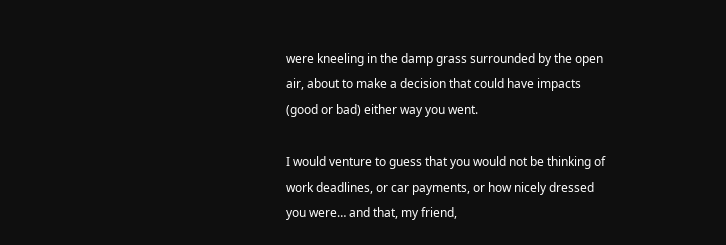were kneeling in the damp grass surrounded by the open air, about to make a decision that could have impacts (good or bad) either way you went.

I would venture to guess that you would not be thinking of work deadlines, or car payments, or how nicely dressed you were… and that, my friend,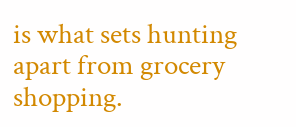is what sets hunting apart from grocery shopping.